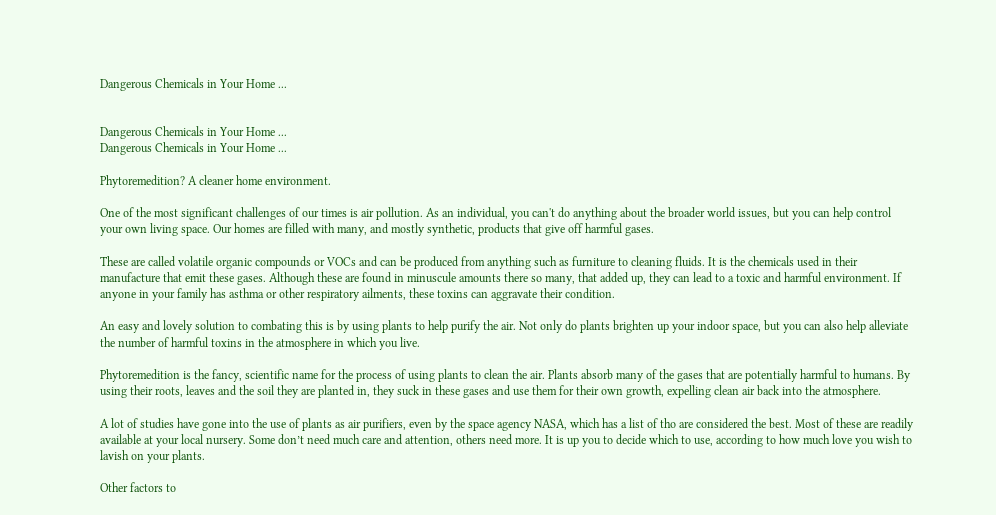Dangerous Chemicals in Your Home ...


Dangerous Chemicals in Your Home ...
Dangerous Chemicals in Your Home ...

Phytoremedition? A cleaner home environment.

One of the most significant challenges of our times is air pollution. As an individual, you can't do anything about the broader world issues, but you can help control your own living space. Our homes are filled with many, and mostly synthetic, products that give off harmful gases.

These are called volatile organic compounds or VOCs and can be produced from anything such as furniture to cleaning fluids. It is the chemicals used in their manufacture that emit these gases. Although these are found in minuscule amounts there so many, that added up, they can lead to a toxic and harmful environment. If anyone in your family has asthma or other respiratory ailments, these toxins can aggravate their condition.

An easy and lovely solution to combating this is by using plants to help purify the air. Not only do plants brighten up your indoor space, but you can also help alleviate the number of harmful toxins in the atmosphere in which you live.

Phytoremedition is the fancy, scientific name for the process of using plants to clean the air. Plants absorb many of the gases that are potentially harmful to humans. By using their roots, leaves and the soil they are planted in, they suck in these gases and use them for their own growth, expelling clean air back into the atmosphere.

A lot of studies have gone into the use of plants as air purifiers, even by the space agency NASA, which has a list of tho are considered the best. Most of these are readily available at your local nursery. Some don’t need much care and attention, others need more. It is up you to decide which to use, according to how much love you wish to lavish on your plants.

Other factors to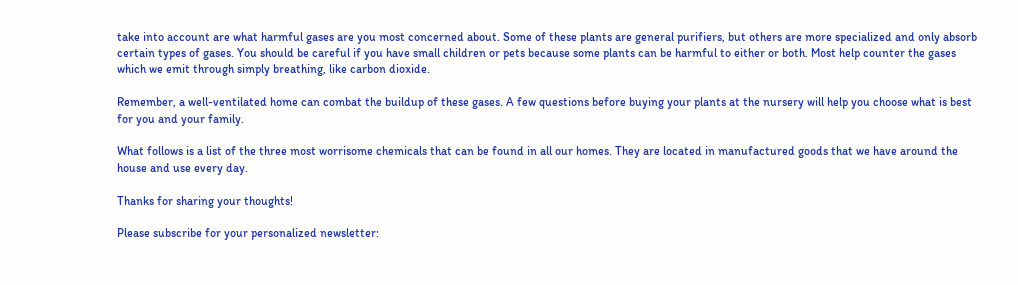take into account are what harmful gases are you most concerned about. Some of these plants are general purifiers, but others are more specialized and only absorb certain types of gases. You should be careful if you have small children or pets because some plants can be harmful to either or both. Most help counter the gases which we emit through simply breathing, like carbon dioxide.

Remember, a well-ventilated home can combat the buildup of these gases. A few questions before buying your plants at the nursery will help you choose what is best for you and your family.

What follows is a list of the three most worrisome chemicals that can be found in all our homes. They are located in manufactured goods that we have around the house and use every day.

Thanks for sharing your thoughts!

Please subscribe for your personalized newsletter: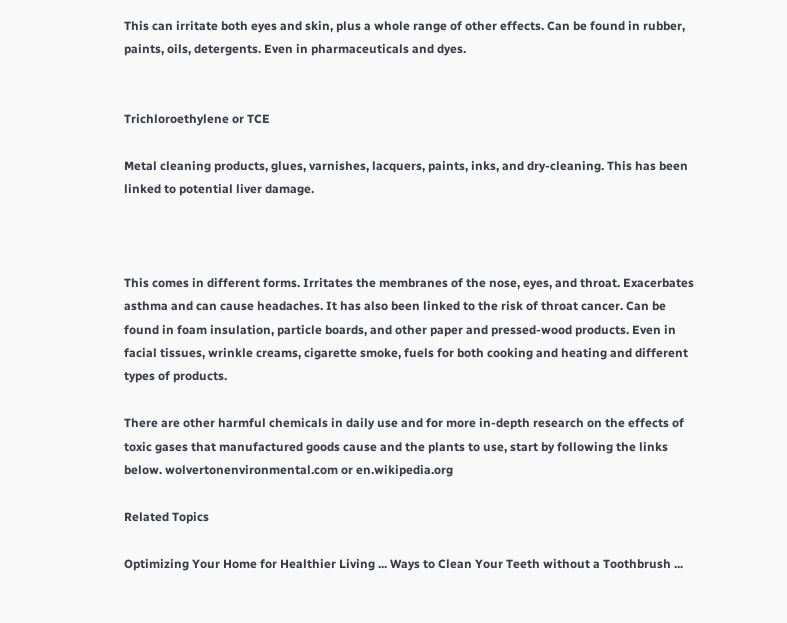This can irritate both eyes and skin, plus a whole range of other effects. Can be found in rubber, paints, oils, detergents. Even in pharmaceuticals and dyes.


Trichloroethylene or TCE

Metal cleaning products, glues, varnishes, lacquers, paints, inks, and dry-cleaning. This has been linked to potential liver damage.



This comes in different forms. Irritates the membranes of the nose, eyes, and throat. Exacerbates asthma and can cause headaches. It has also been linked to the risk of throat cancer. Can be found in foam insulation, particle boards, and other paper and pressed-wood products. Even in facial tissues, wrinkle creams, cigarette smoke, fuels for both cooking and heating and different types of products.

There are other harmful chemicals in daily use and for more in-depth research on the effects of toxic gases that manufactured goods cause and the plants to use, start by following the links below. wolvertonenvironmental.com or en.wikipedia.org

Related Topics

Optimizing Your Home for Healthier Living ... Ways to Clean Your Teeth without a Toothbrush ...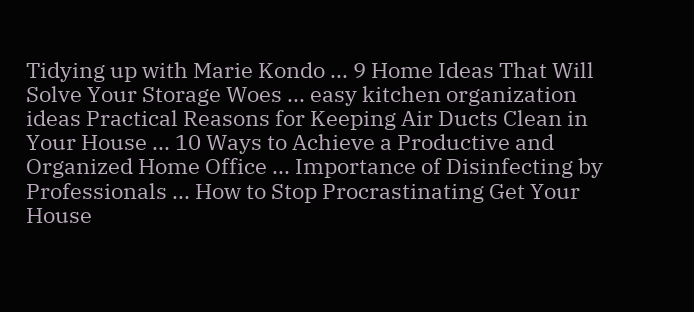Tidying up with Marie Kondo ... 9 Home Ideas That Will Solve Your Storage Woes ... easy kitchen organization ideas Practical Reasons for Keeping Air Ducts Clean in Your House ... 10 Ways to Achieve a Productive and Organized Home Office ... Importance of Disinfecting by Professionals ... How to Stop Procrastinating Get Your House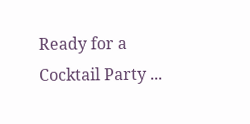Ready for a Cocktail Party ...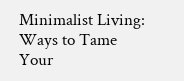Minimalist Living: Ways to Tame Your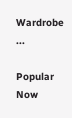Wardrobe ...

Popular Now